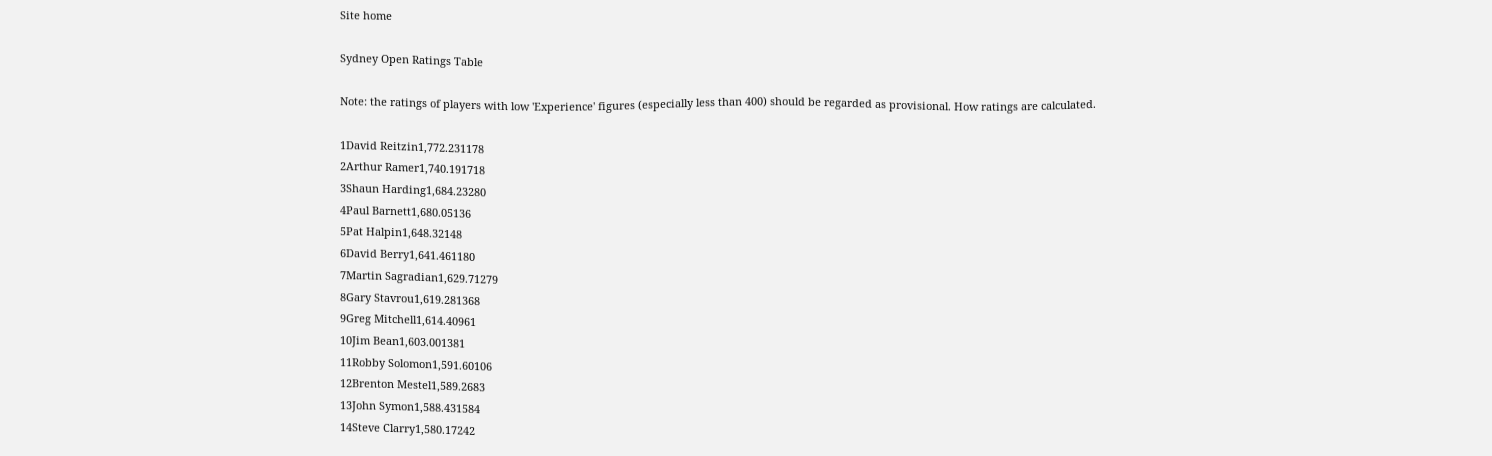Site home

Sydney Open Ratings Table

Note: the ratings of players with low 'Experience' figures (especially less than 400) should be regarded as provisional. How ratings are calculated.

1David Reitzin1,772.231178
2Arthur Ramer1,740.191718
3Shaun Harding1,684.23280
4Paul Barnett1,680.05136
5Pat Halpin1,648.32148
6David Berry1,641.461180
7Martin Sagradian1,629.71279
8Gary Stavrou1,619.281368
9Greg Mitchell1,614.40961
10Jim Bean1,603.001381
11Robby Solomon1,591.60106
12Brenton Mestel1,589.2683
13John Symon1,588.431584
14Steve Clarry1,580.17242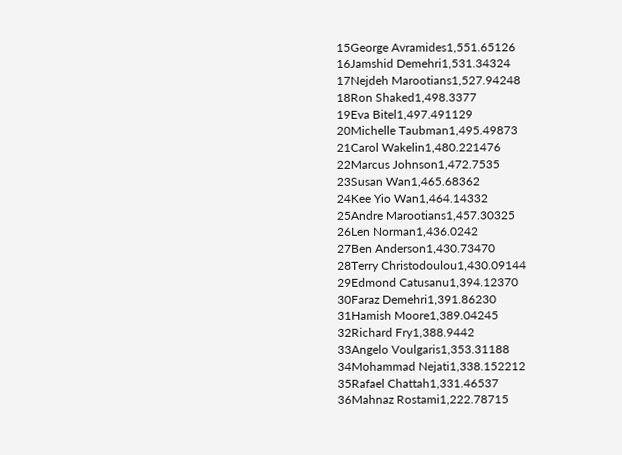15George Avramides1,551.65126
16Jamshid Demehri1,531.34324
17Nejdeh Marootians1,527.94248
18Ron Shaked1,498.3377
19Eva Bitel1,497.491129
20Michelle Taubman1,495.49873
21Carol Wakelin1,480.221476
22Marcus Johnson1,472.7535
23Susan Wan1,465.68362
24Kee Yio Wan1,464.14332
25Andre Marootians1,457.30325
26Len Norman1,436.0242
27Ben Anderson1,430.73470
28Terry Christodoulou1,430.09144
29Edmond Catusanu1,394.12370
30Faraz Demehri1,391.86230
31Hamish Moore1,389.04245
32Richard Fry1,388.9442
33Angelo Voulgaris1,353.31188
34Mohammad Nejati1,338.152212
35Rafael Chattah1,331.46537
36Mahnaz Rostami1,222.78715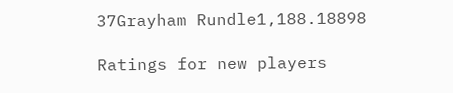37Grayham Rundle1,188.18898

Ratings for new players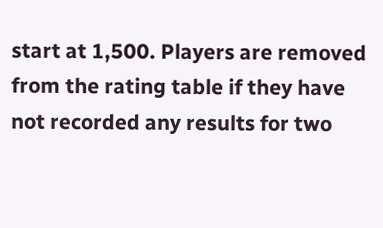start at 1,500. Players are removed from the rating table if they have not recorded any results for two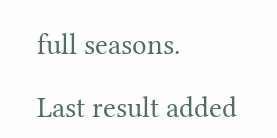full seasons.

Last result added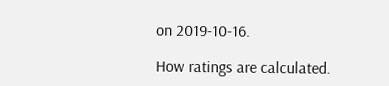on 2019-10-16.

How ratings are calculated.